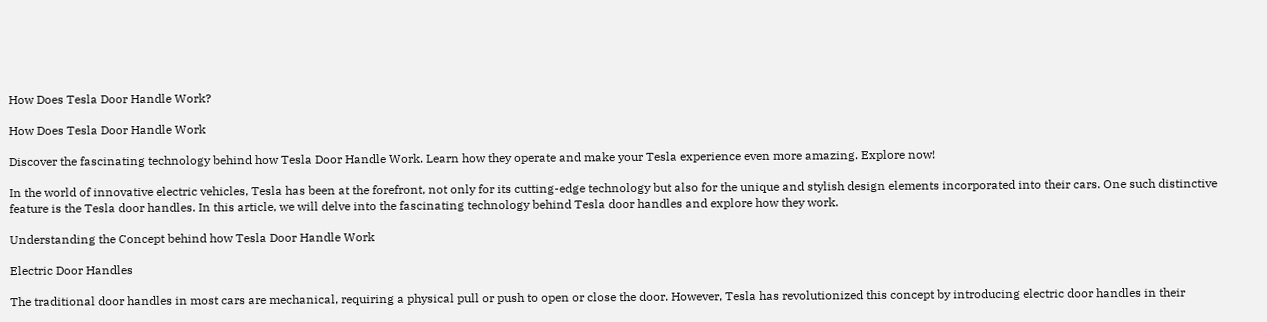How Does Tesla Door Handle Work?

How Does Tesla Door Handle Work

Discover the fascinating technology behind how Tesla Door Handle Work. Learn how they operate and make your Tesla experience even more amazing. Explore now!

In the world of innovative electric vehicles, Tesla has been at the forefront, not only for its cutting-edge technology but also for the unique and stylish design elements incorporated into their cars. One such distinctive feature is the Tesla door handles. In this article, we will delve into the fascinating technology behind Tesla door handles and explore how they work.

Understanding the Concept behind how Tesla Door Handle Work

Electric Door Handles

The traditional door handles in most cars are mechanical, requiring a physical pull or push to open or close the door. However, Tesla has revolutionized this concept by introducing electric door handles in their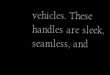vehicles. These handles are sleek, seamless, and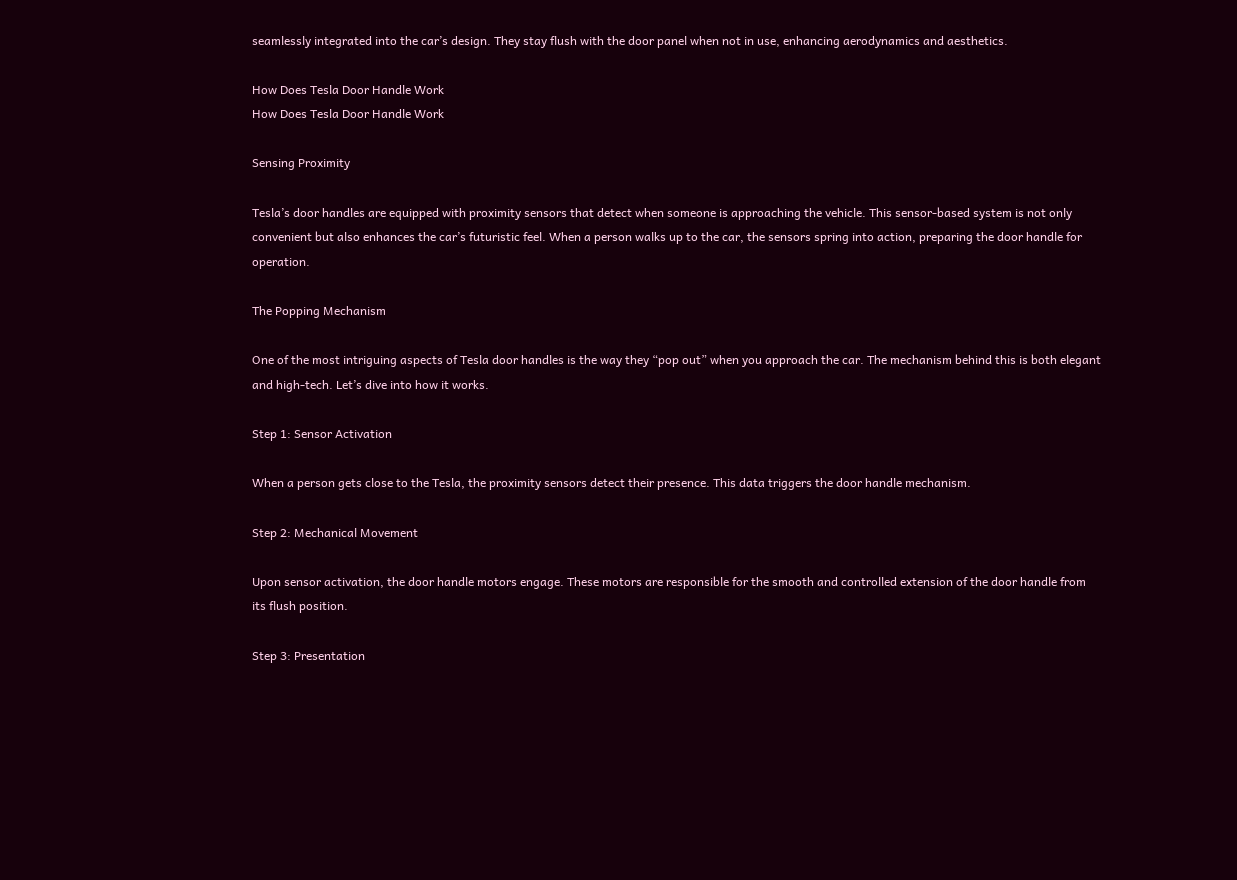seamlessly integrated into the car’s design. They stay flush with the door panel when not in use, enhancing aerodynamics and aesthetics.

How Does Tesla Door Handle Work
How Does Tesla Door Handle Work

Sensing Proximity

Tesla’s door handles are equipped with proximity sensors that detect when someone is approaching the vehicle. This sensor-based system is not only convenient but also enhances the car’s futuristic feel. When a person walks up to the car, the sensors spring into action, preparing the door handle for operation.

The Popping Mechanism

One of the most intriguing aspects of Tesla door handles is the way they “pop out” when you approach the car. The mechanism behind this is both elegant and high-tech. Let’s dive into how it works.

Step 1: Sensor Activation

When a person gets close to the Tesla, the proximity sensors detect their presence. This data triggers the door handle mechanism.

Step 2: Mechanical Movement

Upon sensor activation, the door handle motors engage. These motors are responsible for the smooth and controlled extension of the door handle from its flush position.

Step 3: Presentation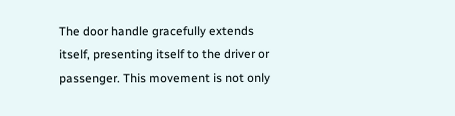The door handle gracefully extends itself, presenting itself to the driver or passenger. This movement is not only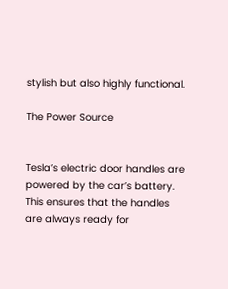stylish but also highly functional.

The Power Source


Tesla’s electric door handles are powered by the car’s battery. This ensures that the handles are always ready for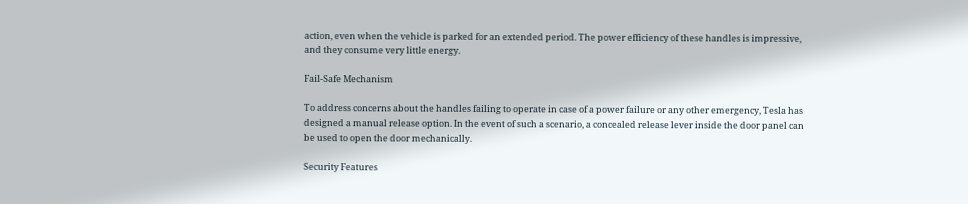action, even when the vehicle is parked for an extended period. The power efficiency of these handles is impressive, and they consume very little energy.

Fail-Safe Mechanism

To address concerns about the handles failing to operate in case of a power failure or any other emergency, Tesla has designed a manual release option. In the event of such a scenario, a concealed release lever inside the door panel can be used to open the door mechanically.

Security Features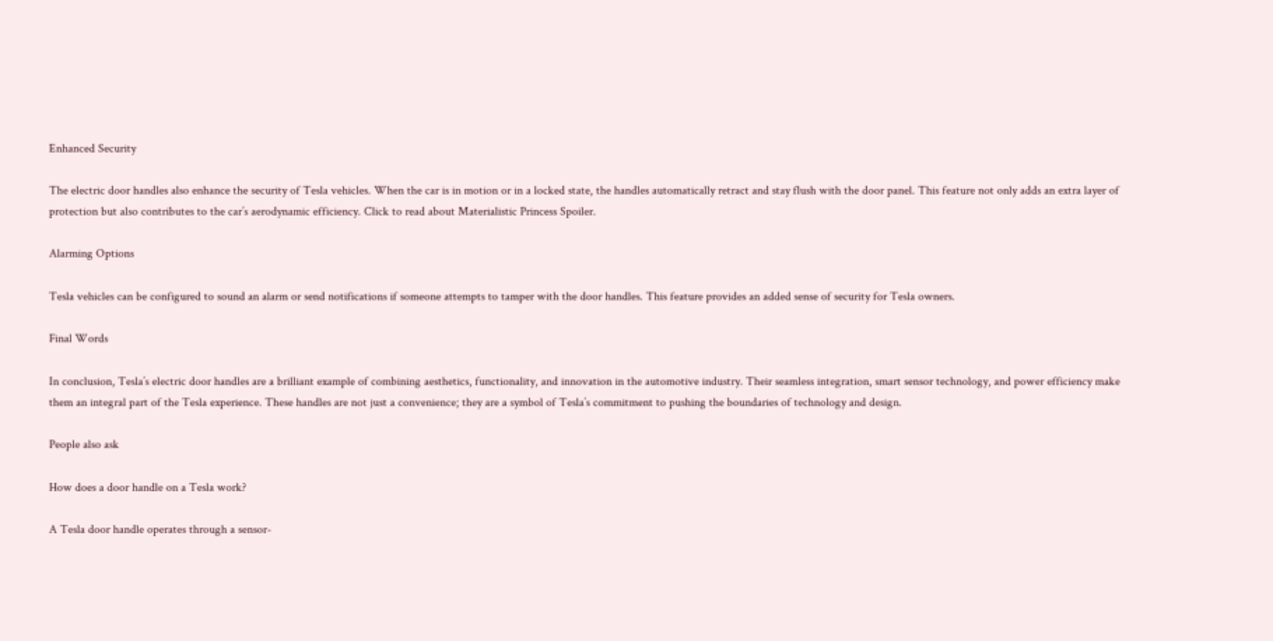Enhanced Security

The electric door handles also enhance the security of Tesla vehicles. When the car is in motion or in a locked state, the handles automatically retract and stay flush with the door panel. This feature not only adds an extra layer of protection but also contributes to the car’s aerodynamic efficiency. Click to read about Materialistic Princess Spoiler.

Alarming Options

Tesla vehicles can be configured to sound an alarm or send notifications if someone attempts to tamper with the door handles. This feature provides an added sense of security for Tesla owners.

Final Words

In conclusion, Tesla’s electric door handles are a brilliant example of combining aesthetics, functionality, and innovation in the automotive industry. Their seamless integration, smart sensor technology, and power efficiency make them an integral part of the Tesla experience. These handles are not just a convenience; they are a symbol of Tesla’s commitment to pushing the boundaries of technology and design.

People also ask

How does a door handle on a Tesla work?

A Tesla door handle operates through a sensor-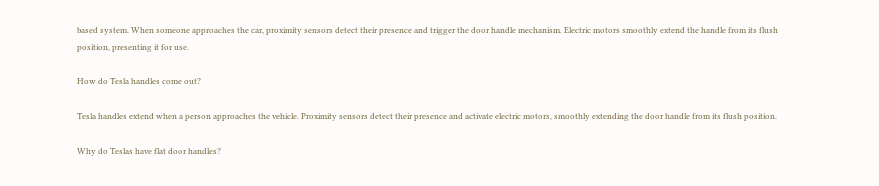based system. When someone approaches the car, proximity sensors detect their presence and trigger the door handle mechanism. Electric motors smoothly extend the handle from its flush position, presenting it for use.

How do Tesla handles come out?

Tesla handles extend when a person approaches the vehicle. Proximity sensors detect their presence and activate electric motors, smoothly extending the door handle from its flush position.

Why do Teslas have flat door handles?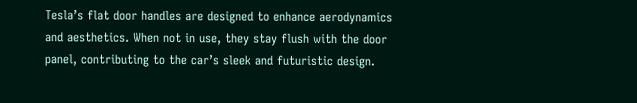Tesla’s flat door handles are designed to enhance aerodynamics and aesthetics. When not in use, they stay flush with the door panel, contributing to the car’s sleek and futuristic design.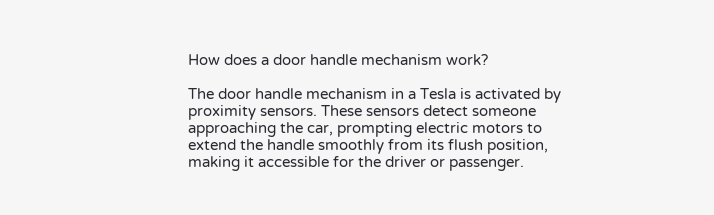How does a door handle mechanism work?

The door handle mechanism in a Tesla is activated by proximity sensors. These sensors detect someone approaching the car, prompting electric motors to extend the handle smoothly from its flush position, making it accessible for the driver or passenger.